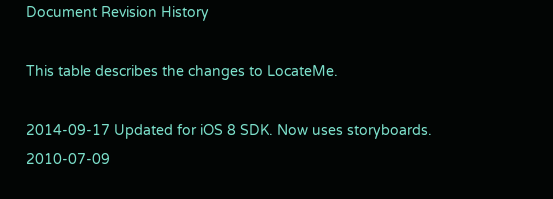Document Revision History

This table describes the changes to LocateMe.

2014-09-17 Updated for iOS 8 SDK. Now uses storyboards.
2010-07-09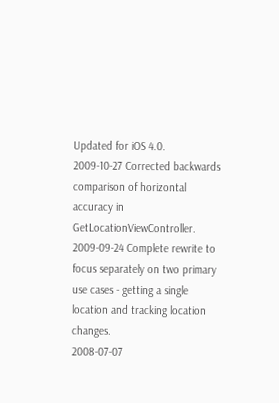Updated for iOS 4.0.
2009-10-27 Corrected backwards comparison of horizontal accuracy in GetLocationViewController.
2009-09-24 Complete rewrite to focus separately on two primary use cases - getting a single location and tracking location changes.
2008-07-07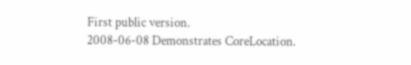First public version.
2008-06-08 Demonstrates CoreLocation.